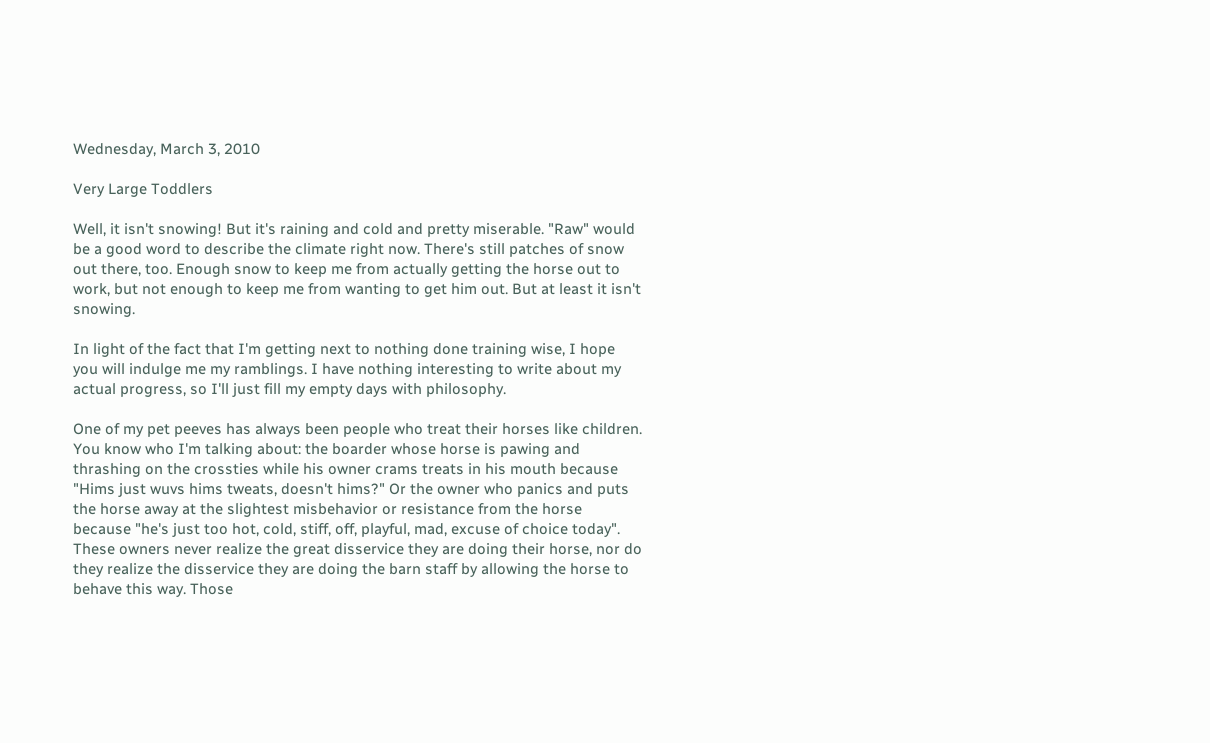Wednesday, March 3, 2010

Very Large Toddlers

Well, it isn't snowing! But it's raining and cold and pretty miserable. "Raw" would be a good word to describe the climate right now. There's still patches of snow out there, too. Enough snow to keep me from actually getting the horse out to work, but not enough to keep me from wanting to get him out. But at least it isn't snowing.

In light of the fact that I'm getting next to nothing done training wise, I hope you will indulge me my ramblings. I have nothing interesting to write about my actual progress, so I'll just fill my empty days with philosophy.

One of my pet peeves has always been people who treat their horses like children. You know who I'm talking about: the boarder whose horse is pawing and thrashing on the crossties while his owner crams treats in his mouth because "Hims just wuvs hims tweats, doesn't hims?" Or the owner who panics and puts the horse away at the slightest misbehavior or resistance from the horse because "he's just too hot, cold, stiff, off, playful, mad, excuse of choice today". These owners never realize the great disservice they are doing their horse, nor do they realize the disservice they are doing the barn staff by allowing the horse to behave this way. Those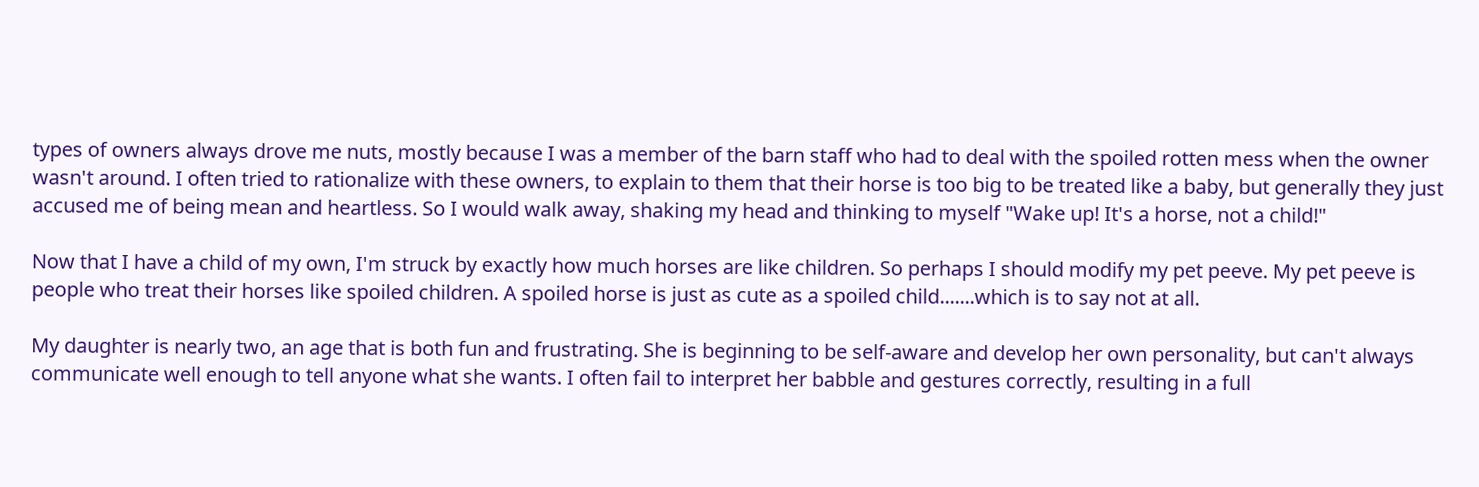types of owners always drove me nuts, mostly because I was a member of the barn staff who had to deal with the spoiled rotten mess when the owner wasn't around. I often tried to rationalize with these owners, to explain to them that their horse is too big to be treated like a baby, but generally they just accused me of being mean and heartless. So I would walk away, shaking my head and thinking to myself "Wake up! It's a horse, not a child!"

Now that I have a child of my own, I'm struck by exactly how much horses are like children. So perhaps I should modify my pet peeve. My pet peeve is people who treat their horses like spoiled children. A spoiled horse is just as cute as a spoiled child.......which is to say not at all.

My daughter is nearly two, an age that is both fun and frustrating. She is beginning to be self-aware and develop her own personality, but can't always communicate well enough to tell anyone what she wants. I often fail to interpret her babble and gestures correctly, resulting in a full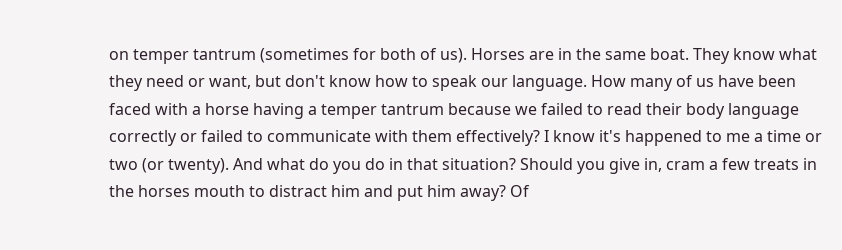on temper tantrum (sometimes for both of us). Horses are in the same boat. They know what they need or want, but don't know how to speak our language. How many of us have been faced with a horse having a temper tantrum because we failed to read their body language correctly or failed to communicate with them effectively? I know it's happened to me a time or two (or twenty). And what do you do in that situation? Should you give in, cram a few treats in the horses mouth to distract him and put him away? Of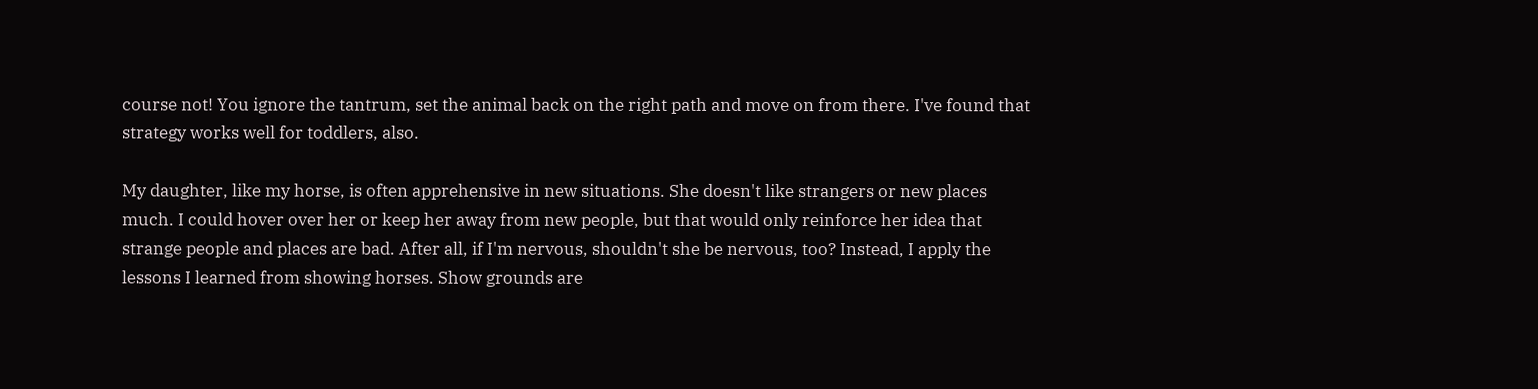course not! You ignore the tantrum, set the animal back on the right path and move on from there. I've found that strategy works well for toddlers, also.

My daughter, like my horse, is often apprehensive in new situations. She doesn't like strangers or new places much. I could hover over her or keep her away from new people, but that would only reinforce her idea that strange people and places are bad. After all, if I'm nervous, shouldn't she be nervous, too? Instead, I apply the lessons I learned from showing horses. Show grounds are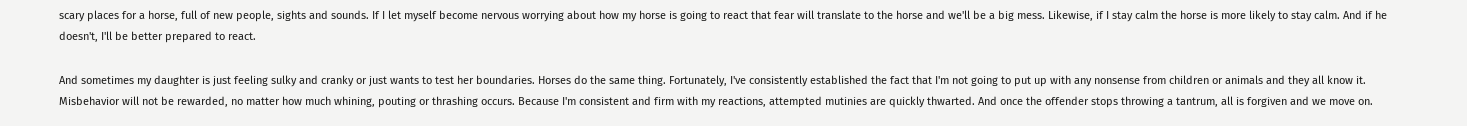scary places for a horse, full of new people, sights and sounds. If I let myself become nervous worrying about how my horse is going to react that fear will translate to the horse and we'll be a big mess. Likewise, if I stay calm the horse is more likely to stay calm. And if he doesn't, I'll be better prepared to react.

And sometimes my daughter is just feeling sulky and cranky or just wants to test her boundaries. Horses do the same thing. Fortunately, I've consistently established the fact that I'm not going to put up with any nonsense from children or animals and they all know it. Misbehavior will not be rewarded, no matter how much whining, pouting or thrashing occurs. Because I'm consistent and firm with my reactions, attempted mutinies are quickly thwarted. And once the offender stops throwing a tantrum, all is forgiven and we move on.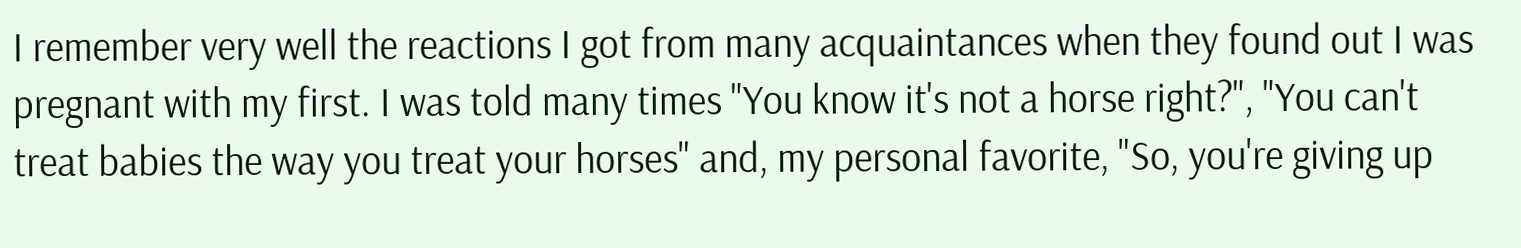I remember very well the reactions I got from many acquaintances when they found out I was pregnant with my first. I was told many times "You know it's not a horse right?", "You can't treat babies the way you treat your horses" and, my personal favorite, "So, you're giving up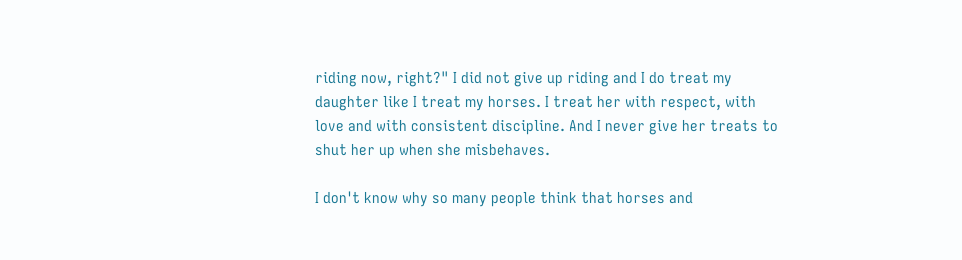riding now, right?" I did not give up riding and I do treat my daughter like I treat my horses. I treat her with respect, with love and with consistent discipline. And I never give her treats to shut her up when she misbehaves.

I don't know why so many people think that horses and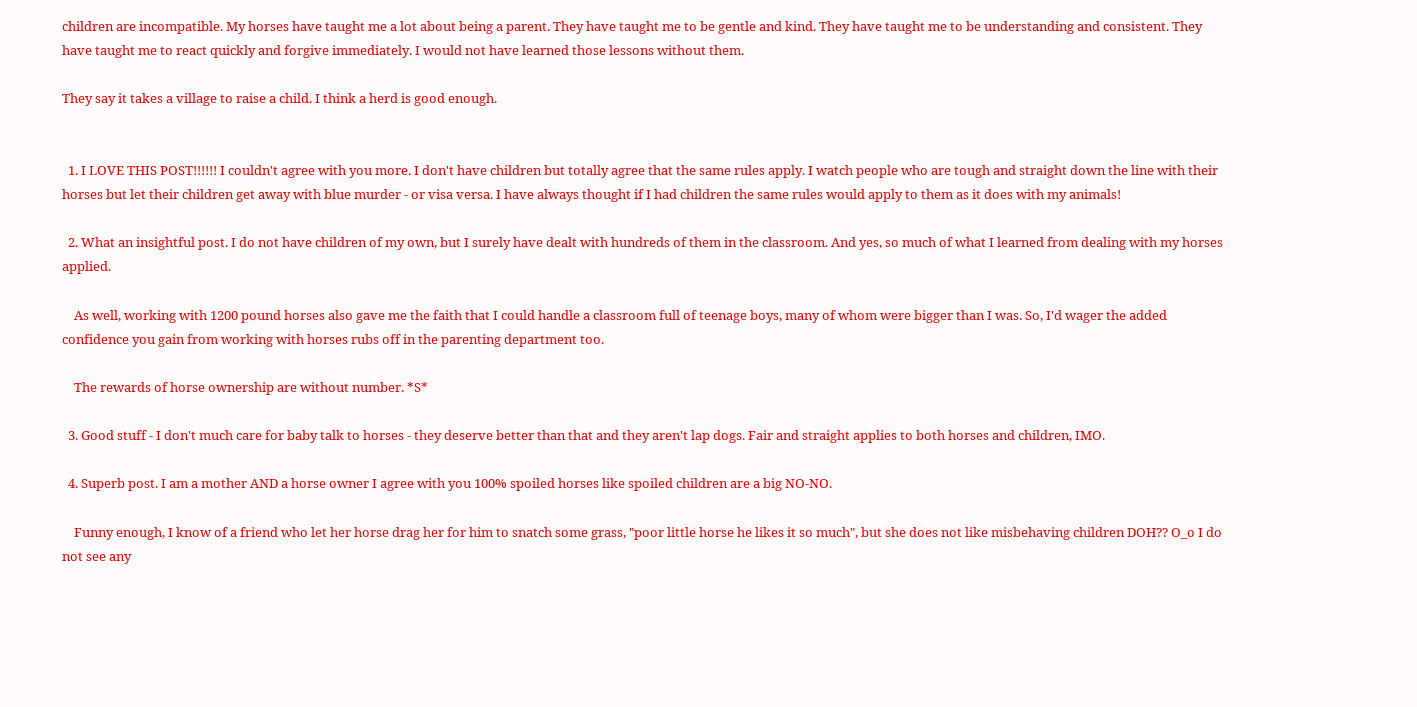children are incompatible. My horses have taught me a lot about being a parent. They have taught me to be gentle and kind. They have taught me to be understanding and consistent. They have taught me to react quickly and forgive immediately. I would not have learned those lessons without them.

They say it takes a village to raise a child. I think a herd is good enough.


  1. I LOVE THIS POST!!!!!! I couldn't agree with you more. I don't have children but totally agree that the same rules apply. I watch people who are tough and straight down the line with their horses but let their children get away with blue murder - or visa versa. I have always thought if I had children the same rules would apply to them as it does with my animals!

  2. What an insightful post. I do not have children of my own, but I surely have dealt with hundreds of them in the classroom. And yes, so much of what I learned from dealing with my horses applied.

    As well, working with 1200 pound horses also gave me the faith that I could handle a classroom full of teenage boys, many of whom were bigger than I was. So, I'd wager the added confidence you gain from working with horses rubs off in the parenting department too.

    The rewards of horse ownership are without number. *S*

  3. Good stuff - I don't much care for baby talk to horses - they deserve better than that and they aren't lap dogs. Fair and straight applies to both horses and children, IMO.

  4. Superb post. I am a mother AND a horse owner I agree with you 100% spoiled horses like spoiled children are a big NO-NO.

    Funny enough, I know of a friend who let her horse drag her for him to snatch some grass, "poor little horse he likes it so much", but she does not like misbehaving children DOH?? O_o I do not see any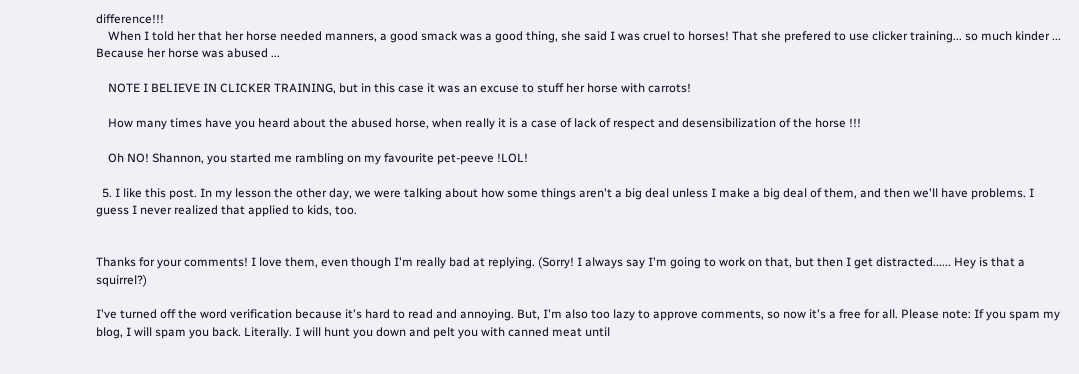difference!!!
    When I told her that her horse needed manners, a good smack was a good thing, she said I was cruel to horses! That she prefered to use clicker training... so much kinder ... Because her horse was abused ...

    NOTE I BELIEVE IN CLICKER TRAINING, but in this case it was an excuse to stuff her horse with carrots!

    How many times have you heard about the abused horse, when really it is a case of lack of respect and desensibilization of the horse !!!

    Oh NO! Shannon, you started me rambling on my favourite pet-peeve !LOL!

  5. I like this post. In my lesson the other day, we were talking about how some things aren't a big deal unless I make a big deal of them, and then we'll have problems. I guess I never realized that applied to kids, too.


Thanks for your comments! I love them, even though I'm really bad at replying. (Sorry! I always say I'm going to work on that, but then I get distracted...... Hey is that a squirrel?)

I've turned off the word verification because it's hard to read and annoying. But, I'm also too lazy to approve comments, so now it's a free for all. Please note: If you spam my blog, I will spam you back. Literally. I will hunt you down and pelt you with canned meat until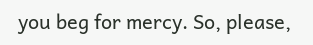you beg for mercy. So, please,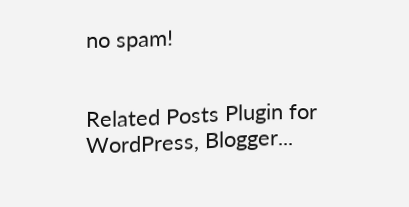no spam!


Related Posts Plugin for WordPress, Blogger...